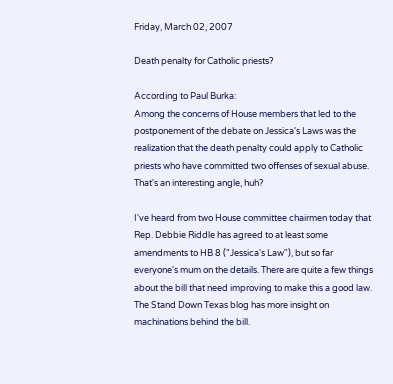Friday, March 02, 2007

Death penalty for Catholic priests?

According to Paul Burka:
Among the concerns of House members that led to the postponement of the debate on Jessica's Laws was the realization that the death penalty could apply to Catholic priests who have committed two offenses of sexual abuse.
That's an interesting angle, huh?

I've heard from two House committee chairmen today that Rep. Debbie Riddle has agreed to at least some amendments to HB 8 ("Jessica's Law"), but so far everyone's mum on the details. There are quite a few things about the bill that need improving to make this a good law. The Stand Down Texas blog has more insight on machinations behind the bill.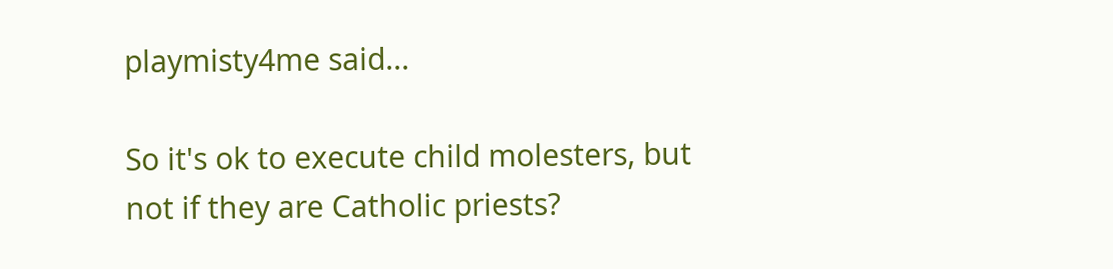playmisty4me said...

So it's ok to execute child molesters, but not if they are Catholic priests?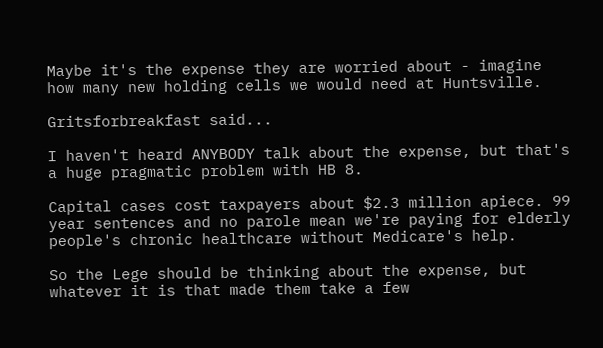Maybe it's the expense they are worried about - imagine how many new holding cells we would need at Huntsville.

Gritsforbreakfast said...

I haven't heard ANYBODY talk about the expense, but that's a huge pragmatic problem with HB 8.

Capital cases cost taxpayers about $2.3 million apiece. 99 year sentences and no parole mean we're paying for elderly people's chronic healthcare without Medicare's help.

So the Lege should be thinking about the expense, but whatever it is that made them take a few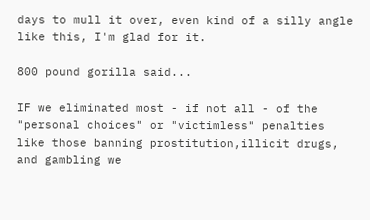days to mull it over, even kind of a silly angle like this, I'm glad for it.

800 pound gorilla said...

IF we eliminated most - if not all - of the "personal choices" or "victimless" penalties like those banning prostitution,illicit drugs, and gambling we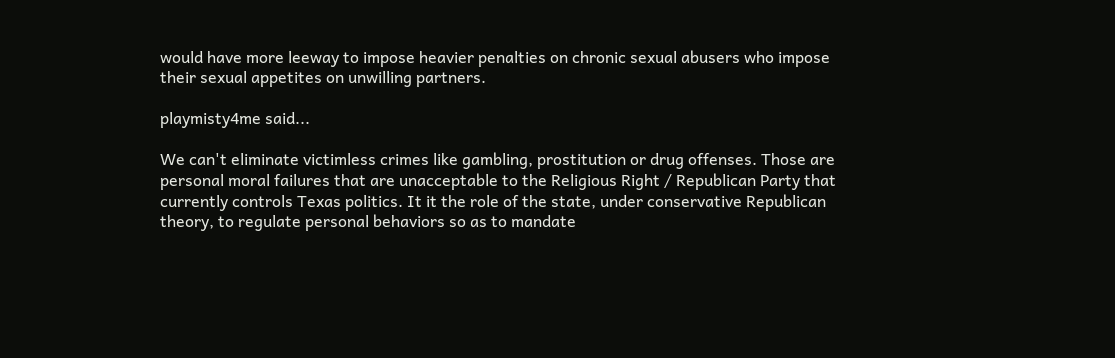would have more leeway to impose heavier penalties on chronic sexual abusers who impose their sexual appetites on unwilling partners.

playmisty4me said...

We can't eliminate victimless crimes like gambling, prostitution or drug offenses. Those are personal moral failures that are unacceptable to the Religious Right / Republican Party that currently controls Texas politics. It it the role of the state, under conservative Republican theory, to regulate personal behaviors so as to mandate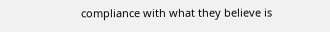compliance with what they believe is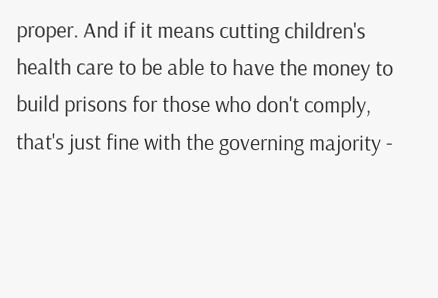proper. And if it means cutting children's health care to be able to have the money to build prisons for those who don't comply, that's just fine with the governing majority -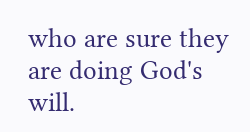who are sure they are doing God's will.